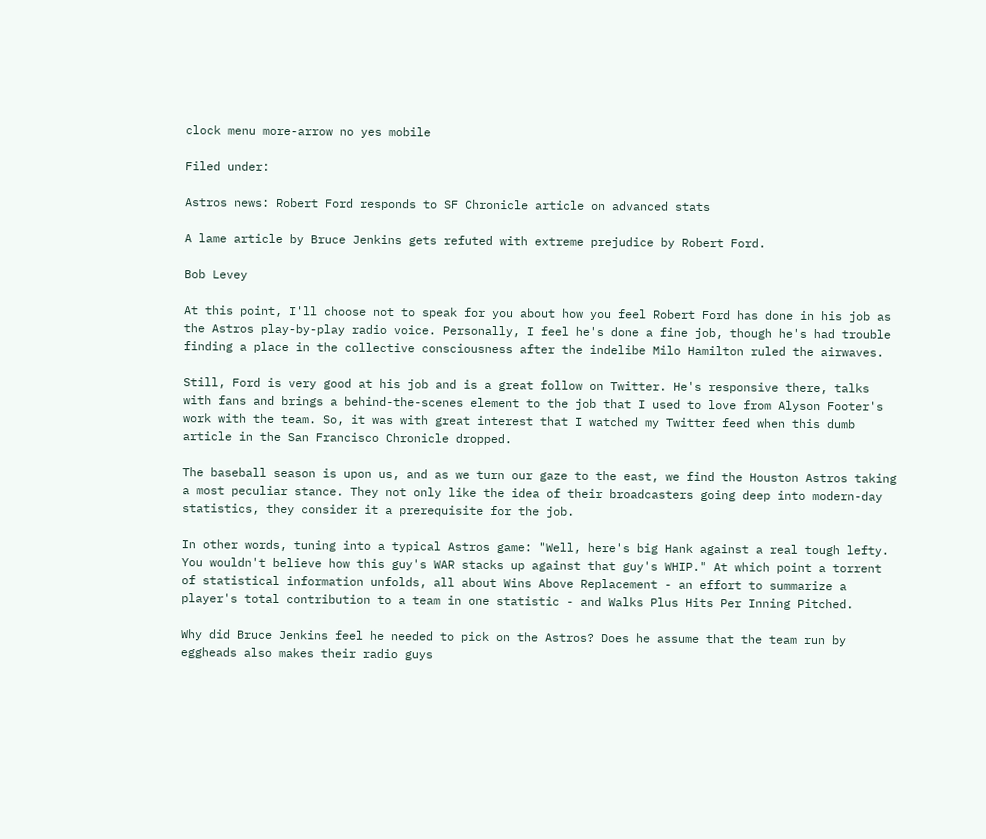clock menu more-arrow no yes mobile

Filed under:

Astros news: Robert Ford responds to SF Chronicle article on advanced stats

A lame article by Bruce Jenkins gets refuted with extreme prejudice by Robert Ford.

Bob Levey

At this point, I'll choose not to speak for you about how you feel Robert Ford has done in his job as the Astros play-by-play radio voice. Personally, I feel he's done a fine job, though he's had trouble finding a place in the collective consciousness after the indelibe Milo Hamilton ruled the airwaves.

Still, Ford is very good at his job and is a great follow on Twitter. He's responsive there, talks with fans and brings a behind-the-scenes element to the job that I used to love from Alyson Footer's work with the team. So, it was with great interest that I watched my Twitter feed when this dumb article in the San Francisco Chronicle dropped.

The baseball season is upon us, and as we turn our gaze to the east, we find the Houston Astros taking a most peculiar stance. They not only like the idea of their broadcasters going deep into modern-day statistics, they consider it a prerequisite for the job.

In other words, tuning into a typical Astros game: "Well, here's big Hank against a real tough lefty. You wouldn't believe how this guy's WAR stacks up against that guy's WHIP." At which point a torrent of statistical information unfolds, all about Wins Above Replacement - an effort to summarize a player's total contribution to a team in one statistic - and Walks Plus Hits Per Inning Pitched.

Why did Bruce Jenkins feel he needed to pick on the Astros? Does he assume that the team run by eggheads also makes their radio guys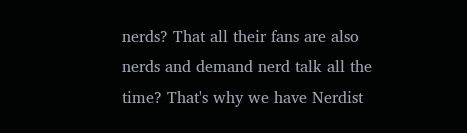nerds? That all their fans are also nerds and demand nerd talk all the time? That's why we have Nerdist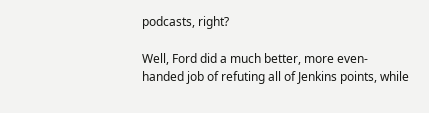podcasts, right?

Well, Ford did a much better, more even-handed job of refuting all of Jenkins points, while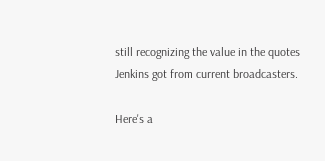still recognizing the value in the quotes Jenkins got from current broadcasters.

Here's a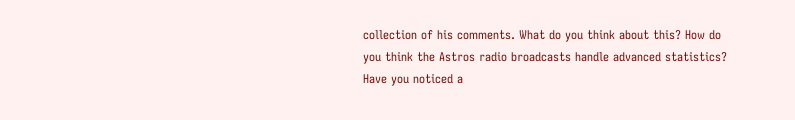collection of his comments. What do you think about this? How do you think the Astros radio broadcasts handle advanced statistics? Have you noticed a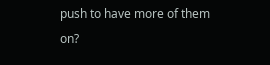push to have more of them on?